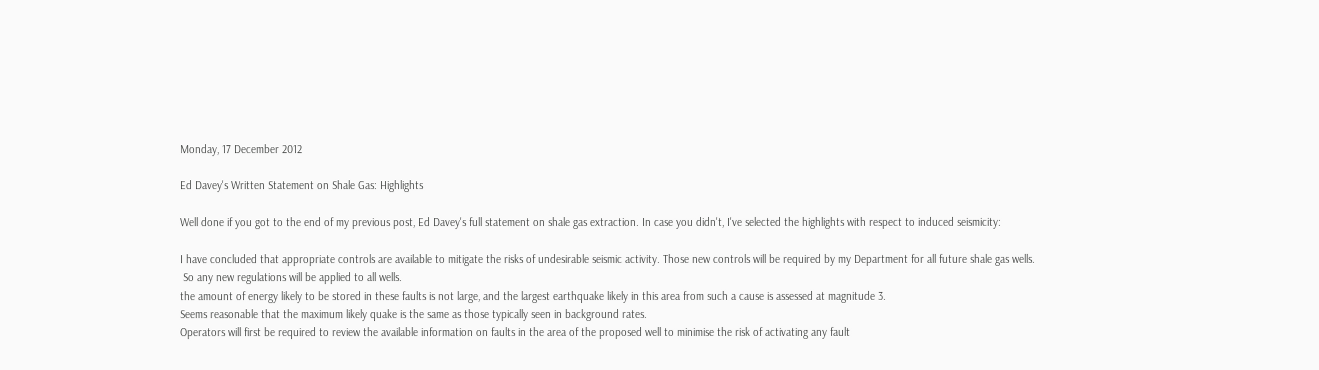Monday, 17 December 2012

Ed Davey's Written Statement on Shale Gas: Highlights

Well done if you got to the end of my previous post, Ed Davey's full statement on shale gas extraction. In case you didn't, I've selected the highlights with respect to induced seismicity:

I have concluded that appropriate controls are available to mitigate the risks of undesirable seismic activity. Those new controls will be required by my Department for all future shale gas wells.
 So any new regulations will be applied to all wells.
the amount of energy likely to be stored in these faults is not large, and the largest earthquake likely in this area from such a cause is assessed at magnitude 3.
Seems reasonable that the maximum likely quake is the same as those typically seen in background rates.
Operators will first be required to review the available information on faults in the area of the proposed well to minimise the risk of activating any fault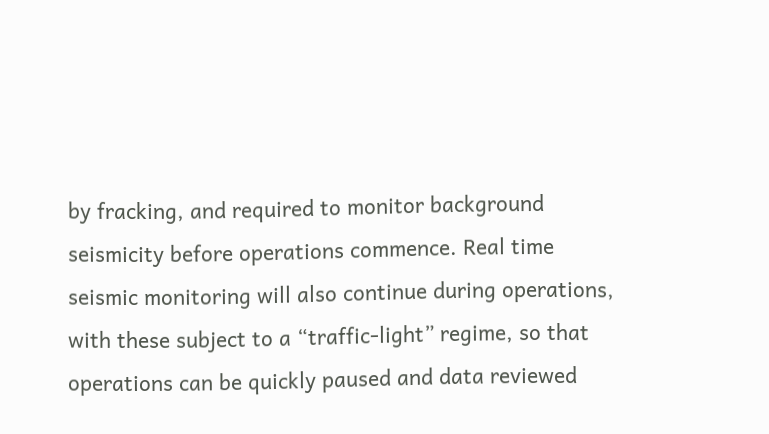by fracking, and required to monitor background seismicity before operations commence. Real time seismic monitoring will also continue during operations, with these subject to a “traffic-light” regime, so that operations can be quickly paused and data reviewed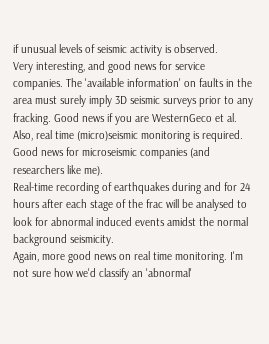if unusual levels of seismic activity is observed.
Very interesting, and good news for service companies. The 'available information' on faults in the area must surely imply 3D seismic surveys prior to any fracking. Good news if you are WesternGeco et al. Also, real time (micro)seismic monitoring is required. Good news for microseismic companies (and researchers like me).
Real-time recording of earthquakes during and for 24 hours after each stage of the frac will be analysed to look for abnormal induced events amidst the normal background seismicity.
Again, more good news on real time monitoring. I'm not sure how we'd classify an 'abnormal'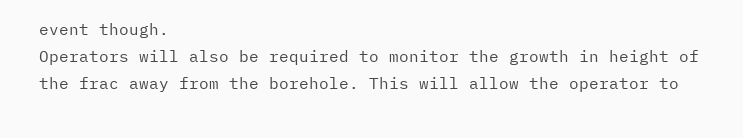event though.
Operators will also be required to monitor the growth in height of the frac away from the borehole. This will allow the operator to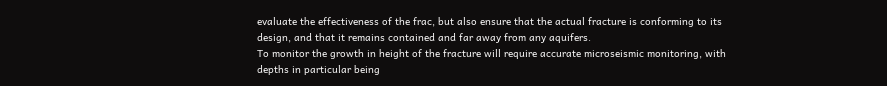evaluate the effectiveness of the frac, but also ensure that the actual fracture is conforming to its design, and that it remains contained and far away from any aquifers.
To monitor the growth in height of the fracture will require accurate microseismic monitoring, with depths in particular being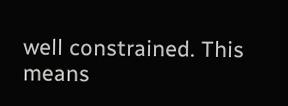well constrained. This means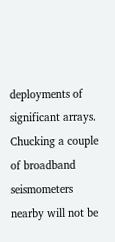deployments of significant arrays. Chucking a couple of broadband seismometers nearby will not be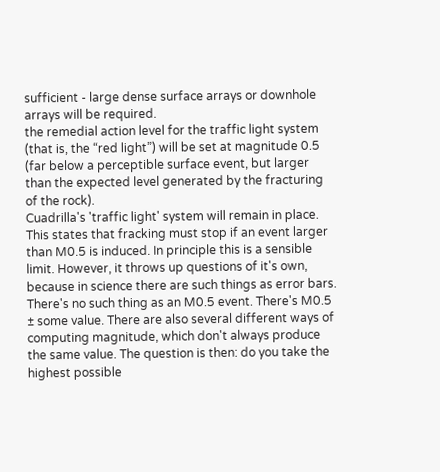sufficient - large dense surface arrays or downhole arrays will be required.
the remedial action level for the traffic light system (that is, the “red light”) will be set at magnitude 0.5 (far below a perceptible surface event, but larger than the expected level generated by the fracturing of the rock).
Cuadrilla's 'traffic light' system will remain in place. This states that fracking must stop if an event larger than M0.5 is induced. In principle this is a sensible limit. However, it throws up questions of it's own, because in science there are such things as error bars. There's no such thing as an M0.5 event. There's M0.5 ± some value. There are also several different ways of computing magnitude, which don't always produce the same value. The question is then: do you take the highest possible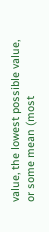value, the lowest possible value, or some mean (most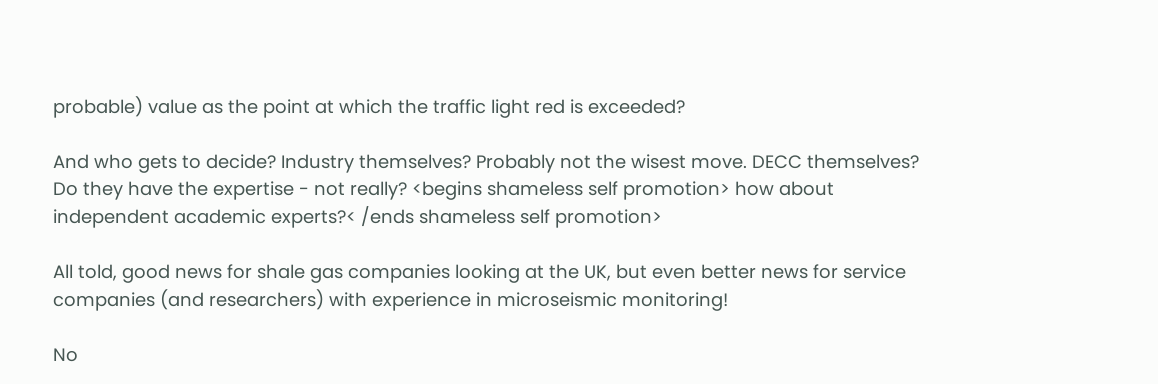probable) value as the point at which the traffic light red is exceeded?

And who gets to decide? Industry themselves? Probably not the wisest move. DECC themselves? Do they have the expertise - not really? <begins shameless self promotion> how about independent academic experts?< /ends shameless self promotion>

All told, good news for shale gas companies looking at the UK, but even better news for service companies (and researchers) with experience in microseismic monitoring!

No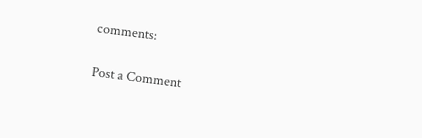comments:

Post a Comment